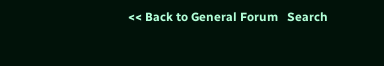<< Back to General Forum   Search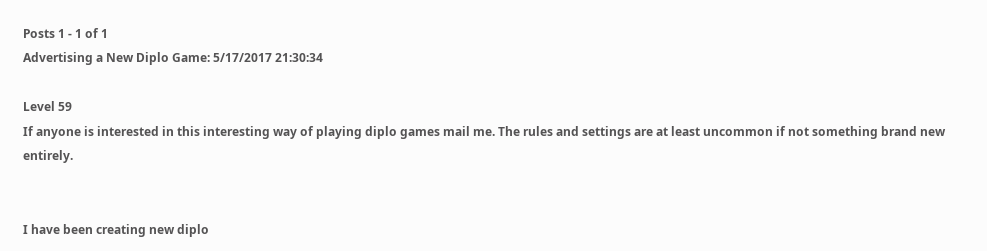Posts 1 - 1 of 1
Advertising a New Diplo Game: 5/17/2017 21:30:34

Level 59
If anyone is interested in this interesting way of playing diplo games mail me. The rules and settings are at least uncommon if not something brand new entirely.


I have been creating new diplo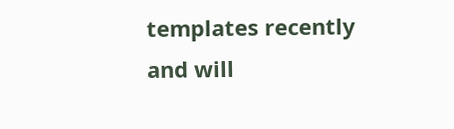templates recently and will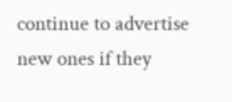continue to advertise new ones if they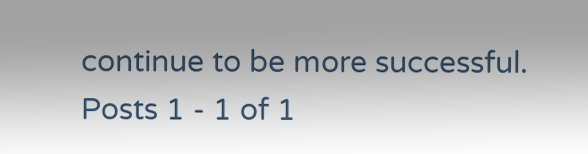continue to be more successful.
Posts 1 - 1 of 1